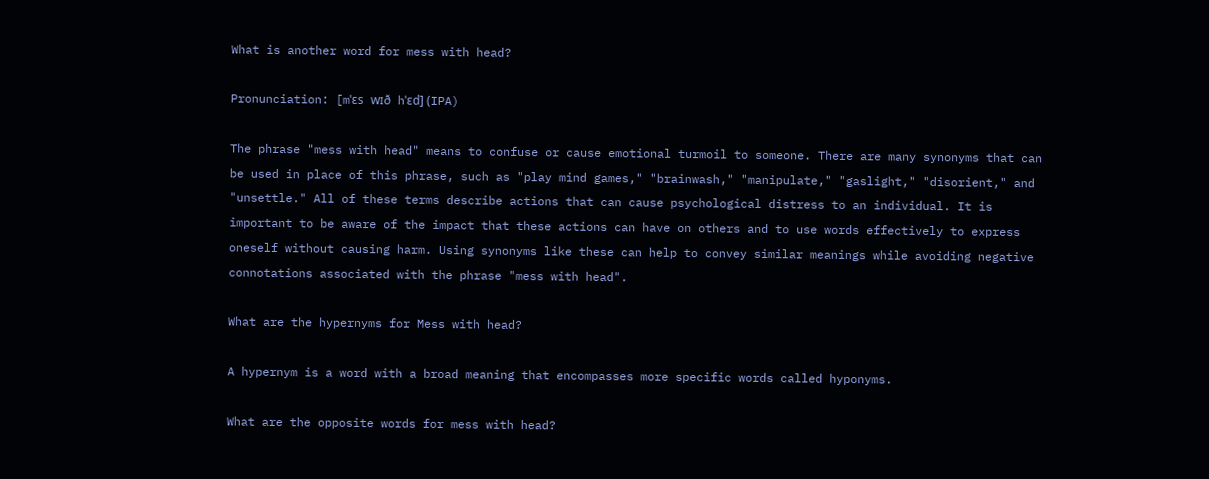What is another word for mess with head?

Pronunciation: [mˈɛs wɪð hˈɛd] (IPA)

The phrase "mess with head" means to confuse or cause emotional turmoil to someone. There are many synonyms that can be used in place of this phrase, such as "play mind games," "brainwash," "manipulate," "gaslight," "disorient," and "unsettle." All of these terms describe actions that can cause psychological distress to an individual. It is important to be aware of the impact that these actions can have on others and to use words effectively to express oneself without causing harm. Using synonyms like these can help to convey similar meanings while avoiding negative connotations associated with the phrase "mess with head".

What are the hypernyms for Mess with head?

A hypernym is a word with a broad meaning that encompasses more specific words called hyponyms.

What are the opposite words for mess with head?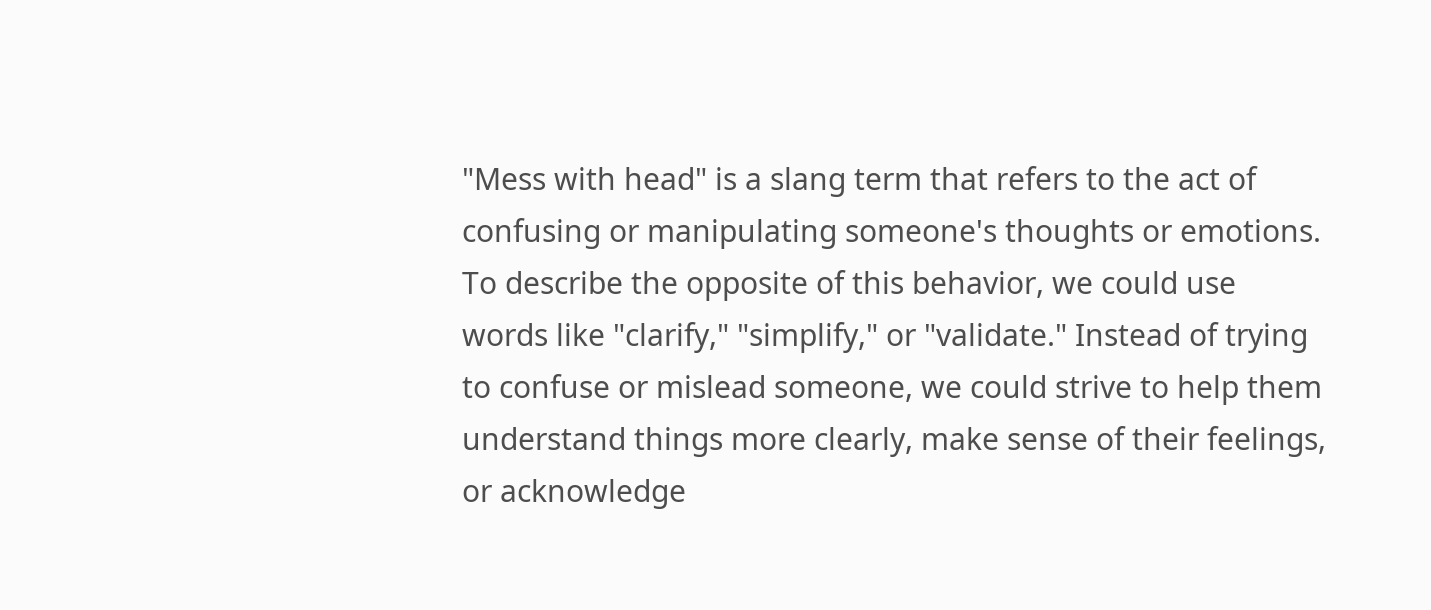"Mess with head" is a slang term that refers to the act of confusing or manipulating someone's thoughts or emotions. To describe the opposite of this behavior, we could use words like "clarify," "simplify," or "validate." Instead of trying to confuse or mislead someone, we could strive to help them understand things more clearly, make sense of their feelings, or acknowledge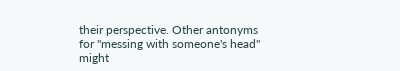their perspective. Other antonyms for "messing with someone's head" might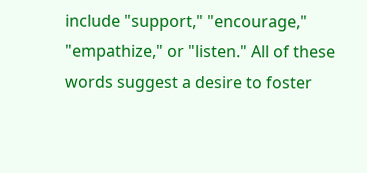include "support," "encourage," "empathize," or "listen." All of these words suggest a desire to foster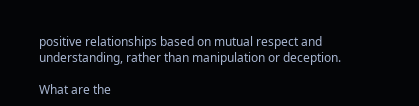positive relationships based on mutual respect and understanding, rather than manipulation or deception.

What are the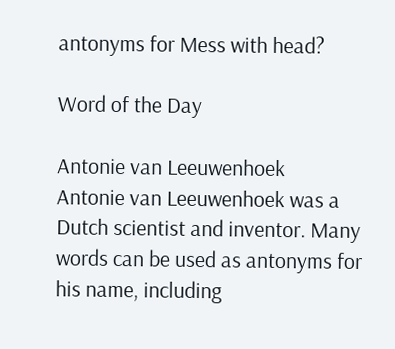antonyms for Mess with head?

Word of the Day

Antonie van Leeuwenhoek
Antonie van Leeuwenhoek was a Dutch scientist and inventor. Many words can be used as antonyms for his name, including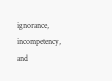ignorance, incompetency, and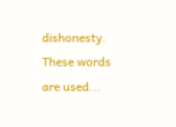dishonesty. These words are used...